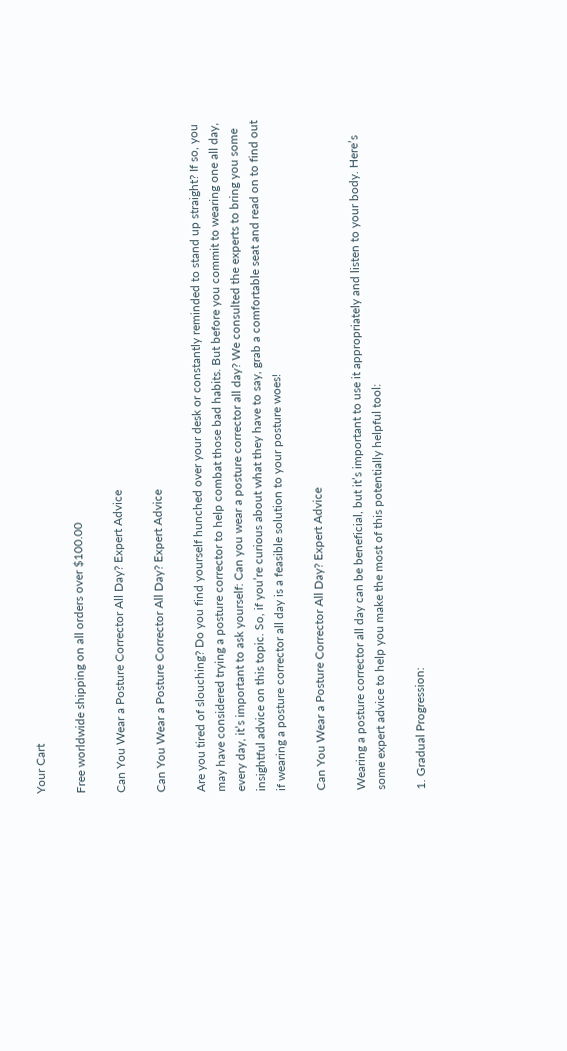Your Cart

Free worldwide shipping on all orders over $100.00

Can You Wear a Posture Corrector All Day? Expert Advice

Can You Wear a Posture Corrector All Day? Expert Advice

Are you tired of slouching? Do you find yourself hunched over your desk or constantly reminded to stand up straight? If so, you may have considered trying a posture corrector to help combat those bad habits. But before you commit to wearing one all day, every day, it’s important to ask yourself: Can you wear a posture corrector all day? We consulted the experts to bring you some insightful advice on this topic. So, if you’re curious about what they have to say, grab a comfortable seat and read on to find out if wearing a posture corrector all day is a feasible solution to your posture woes!

Can You Wear a Posture Corrector All Day? Expert Advice

Wearing a posture corrector all day can be beneficial, but it’s important to use it appropriately and listen to your body. Here’s some expert advice to help you make the most of this potentially helpful tool:

1. Gradual Progression: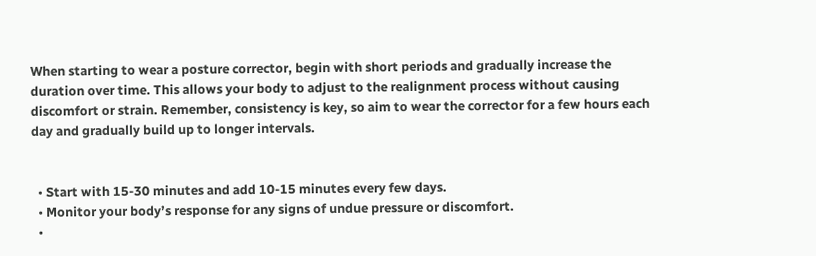When starting to wear a posture corrector, begin with short periods and gradually increase the duration over time. This allows your body to adjust to the realignment process without causing discomfort or strain. Remember, consistency is key, so aim to wear the corrector for a few hours each day and gradually build up to longer intervals.


  • Start with 15-30 minutes and add 10-15 minutes every few days.
  • Monitor your body’s response for any signs of undue pressure or discomfort.
  •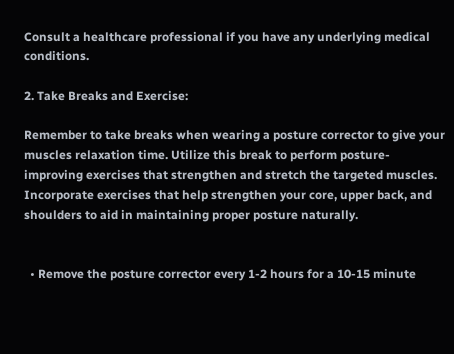Consult a healthcare professional if you have any underlying medical conditions.

2. Take Breaks and Exercise:

Remember to take breaks when wearing a posture corrector to give your muscles relaxation time. Utilize this break to perform posture-improving exercises that strengthen and stretch the targeted muscles. Incorporate exercises that help strengthen your core, upper back, and shoulders to aid in maintaining proper posture naturally.


  • Remove the posture corrector every 1-2 hours for a 10-15 minute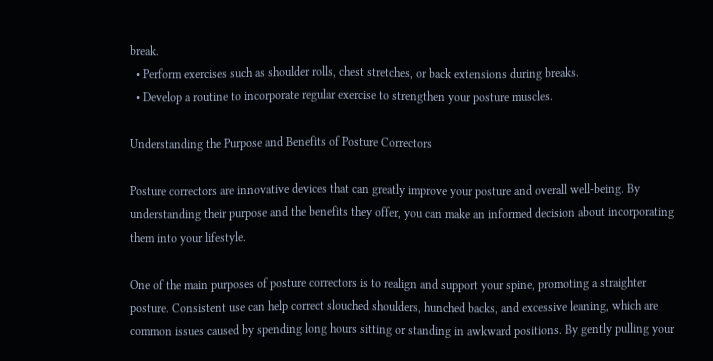break.
  • Perform exercises such as shoulder rolls, chest stretches, or back extensions during breaks.
  • Develop a routine to incorporate regular exercise to strengthen your posture muscles.

Understanding the Purpose and Benefits of Posture Correctors

Posture correctors are innovative devices that can greatly improve your posture and overall well-being. By understanding their purpose and the benefits they offer, you can make an informed decision about incorporating them into your lifestyle.

One of the main purposes of posture correctors is to realign and support your spine, promoting a straighter posture. Consistent use can help correct slouched shoulders, hunched backs, and excessive leaning, which are common issues caused by spending long hours sitting or standing in awkward positions. By gently pulling your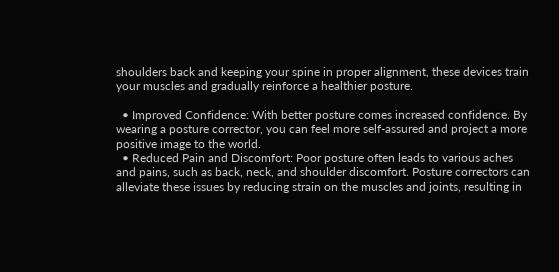shoulders back and keeping your spine in proper alignment, these devices train your muscles and gradually reinforce a healthier posture.

  • Improved Confidence: With better posture comes increased confidence. By wearing a posture corrector, you can feel more self-assured and project a more positive image to the world.
  • Reduced Pain and Discomfort: Poor posture often leads to various aches and pains, such as back, neck, and shoulder discomfort. Posture correctors can alleviate these issues by reducing strain on the muscles and joints, resulting in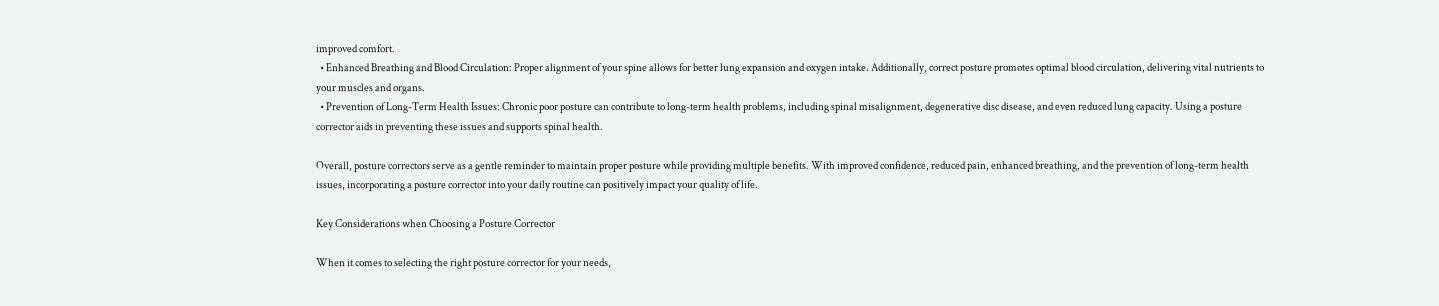improved comfort.
  • Enhanced Breathing and Blood Circulation: Proper alignment of your spine allows for better lung expansion and oxygen intake. Additionally, correct posture promotes optimal blood circulation, delivering vital nutrients to your muscles and organs.
  • Prevention of Long-Term Health Issues: Chronic poor posture can contribute to long-term health problems, including spinal misalignment, degenerative disc disease, and even reduced lung capacity. Using a posture corrector aids in preventing these issues and supports spinal health.

Overall, posture correctors serve as a gentle reminder to maintain proper posture while providing multiple benefits. With improved confidence, reduced pain, enhanced breathing, and the prevention of long-term health issues, incorporating a posture corrector into your daily routine can positively impact your quality of life.

Key Considerations when Choosing a Posture Corrector

When it comes to selecting the right posture corrector for your needs,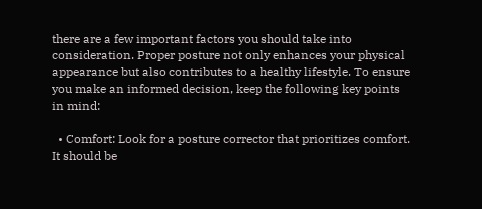there are a few important factors you should take into consideration. Proper posture not only enhances your physical appearance but also contributes to a healthy lifestyle. To ensure you make an informed decision, keep the following key points in mind:

  • Comfort: Look for a posture corrector that prioritizes comfort. It should be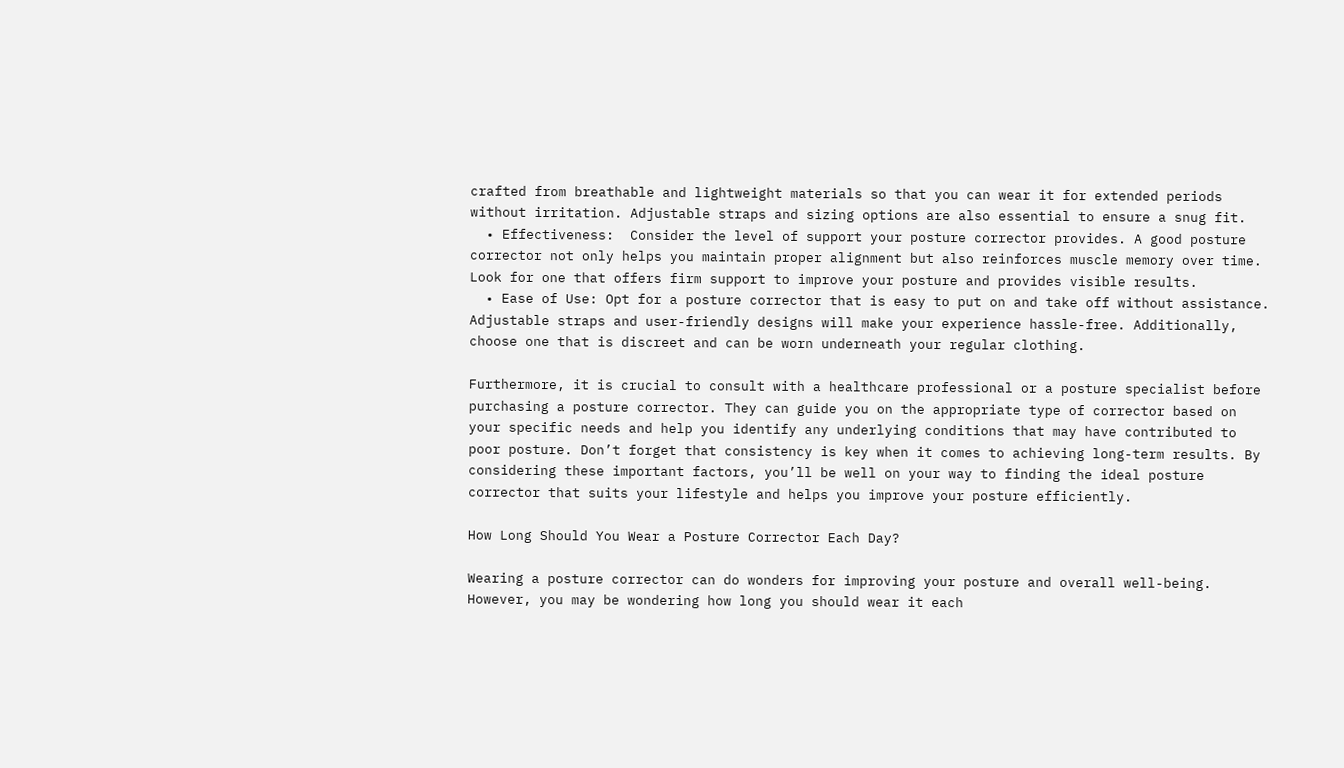crafted from breathable and lightweight materials so that you can wear it for extended periods without irritation. Adjustable straps and sizing options are also essential to ensure a snug fit.
  • Effectiveness:  Consider the level of support your posture corrector provides. A good posture corrector not only helps you maintain proper alignment but also reinforces muscle memory over time. Look for one that offers firm support to improve your posture and provides visible results.
  • Ease of Use: Opt for a posture corrector that is easy to put on and take off without assistance. Adjustable straps and user-friendly designs will make your experience hassle-free. Additionally, choose one that is discreet and can be worn underneath your regular clothing.

Furthermore, it is crucial to consult with a healthcare professional or a posture specialist before purchasing a posture corrector. They can guide you on the appropriate type of corrector based on your specific needs and help you identify any underlying conditions that may have contributed to poor posture. Don’t forget that consistency is key when it comes to achieving long-term results. By considering these important factors, you’ll be well on your way to finding the ideal posture corrector that suits your lifestyle and helps you improve your posture efficiently.

How Long Should You Wear a Posture Corrector Each Day?

Wearing a posture corrector can do wonders for improving your posture and overall well-being. However, you may be wondering how long you should wear it each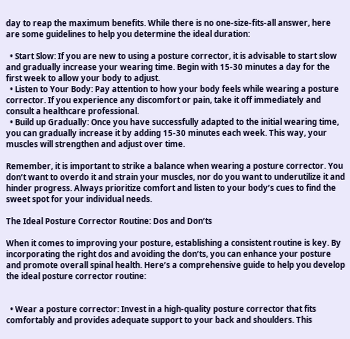day to reap the maximum benefits. While there is no one-size-fits-all answer, here are some guidelines to help you determine the ideal duration:

  • Start Slow: If you are new to using a posture corrector, it is advisable to start slow and gradually increase your wearing time. Begin with 15-30 minutes a day for the first week to allow your body to adjust.
  • Listen to Your Body: Pay attention to how your body feels while wearing a posture corrector. If you experience any discomfort or pain, take it off immediately and consult a healthcare professional.
  • Build up Gradually: Once you have successfully adapted to the initial wearing time, you can gradually increase it by adding 15-30 minutes each week. This way, your muscles will strengthen and adjust over time.

Remember, it is important to strike a balance when wearing a posture corrector. You don’t want to overdo it and strain your muscles, nor do you want to underutilize it and hinder progress. Always prioritize comfort and listen to your body’s cues to find the sweet spot for your individual needs.

The Ideal Posture Corrector Routine: Dos and Don’ts

When it comes to improving your posture, establishing a consistent routine is key. By incorporating the right dos and avoiding the don’ts, you can enhance your posture and promote overall spinal health. Here’s a comprehensive guide to help you develop the ideal posture corrector routine:


  • Wear a posture corrector: Invest in a high-quality posture corrector that fits comfortably and provides adequate support to your back and shoulders. This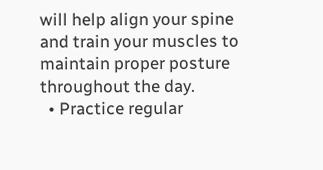will help align your spine and train your muscles to maintain proper posture throughout the day.
  • Practice regular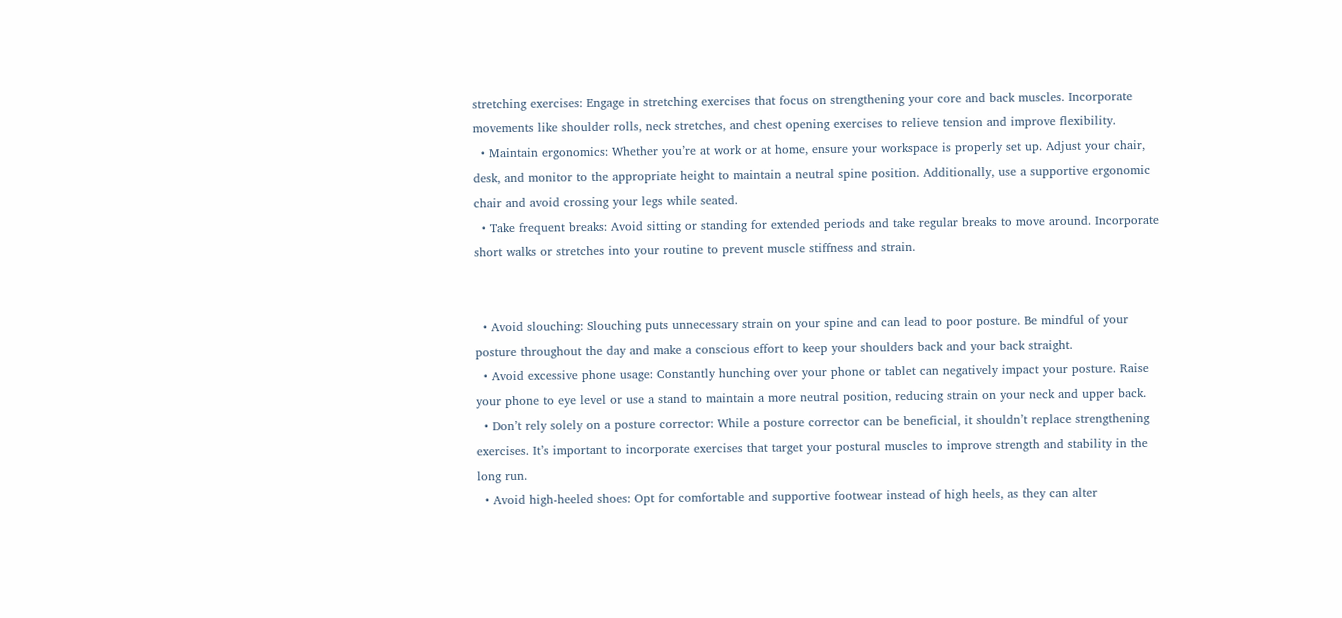stretching exercises: Engage in stretching exercises that focus on strengthening your core and back muscles. Incorporate movements like shoulder rolls, neck stretches, and chest opening exercises to relieve tension and improve flexibility.
  • Maintain ergonomics: Whether you’re at work or at home, ensure your workspace is properly set up. Adjust your chair, desk, and monitor to the appropriate height to maintain a neutral spine position. Additionally, use a supportive ergonomic chair and avoid crossing your legs while seated.
  • Take frequent breaks: Avoid sitting or standing for extended periods and take regular breaks to move around. Incorporate short walks or stretches into your routine to prevent muscle stiffness and strain.


  • Avoid slouching: Slouching puts unnecessary strain on your spine and can lead to poor posture. Be mindful of your posture throughout the day and make a conscious effort to keep your shoulders back and your back straight.
  • Avoid excessive phone usage: Constantly hunching over your phone or tablet can negatively impact your posture. Raise your phone to eye level or use a stand to maintain a more neutral position, reducing strain on your neck and upper back.
  • Don’t rely solely on a posture corrector: While a posture corrector can be beneficial, it shouldn’t replace strengthening exercises. It’s important to incorporate exercises that target your postural muscles to improve strength and stability in the long run.
  • Avoid high-heeled shoes: Opt for comfortable and supportive footwear instead of high heels, as they can alter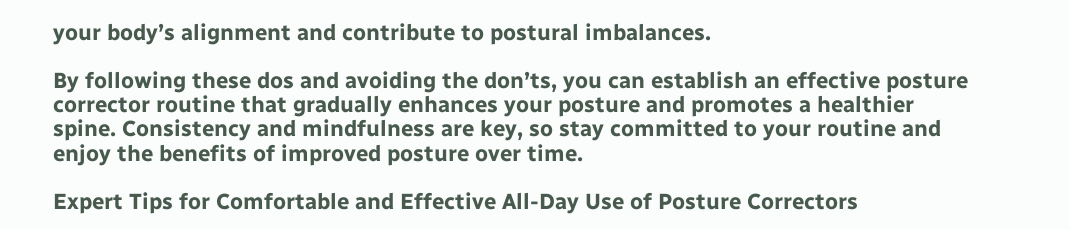your body’s alignment and contribute to postural imbalances.

By following these dos and avoiding the don’ts, you can establish an effective posture corrector routine that gradually enhances your posture and promotes a healthier spine. Consistency and mindfulness are key, so stay committed to your routine and enjoy the benefits of improved posture over time.

Expert Tips for Comfortable and Effective All-Day Use of Posture Correctors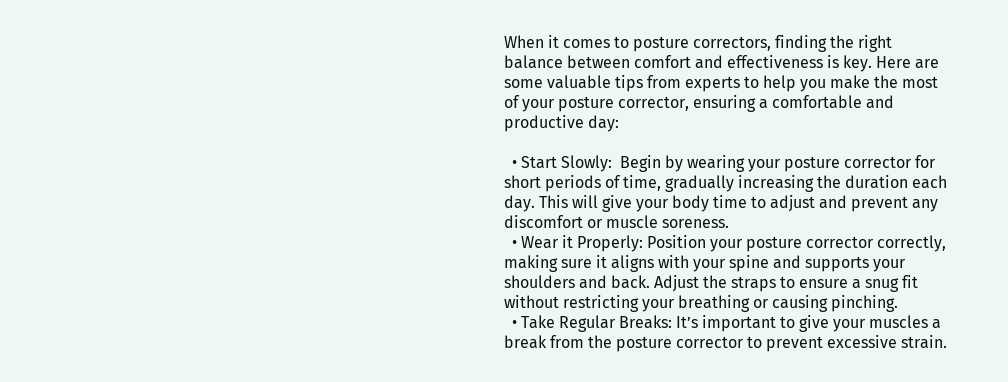When it comes to posture correctors, finding the right balance between comfort and effectiveness is key. Here are some valuable tips from experts to help you make the most of your posture corrector, ensuring a comfortable and productive day:

  • Start Slowly:  Begin by wearing your posture corrector for short periods of time, gradually increasing the duration each day. This will give your body time to adjust and prevent any discomfort or muscle soreness.
  • Wear it Properly: Position your posture corrector correctly, making sure it aligns with your spine and supports your shoulders and back. Adjust the straps to ensure a snug fit without restricting your breathing or causing pinching.
  • Take Regular Breaks: It’s important to give your muscles a break from the posture corrector to prevent excessive strain.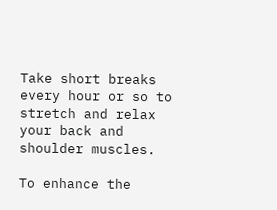Take short breaks every hour or so to stretch and relax your back and shoulder muscles.

To enhance the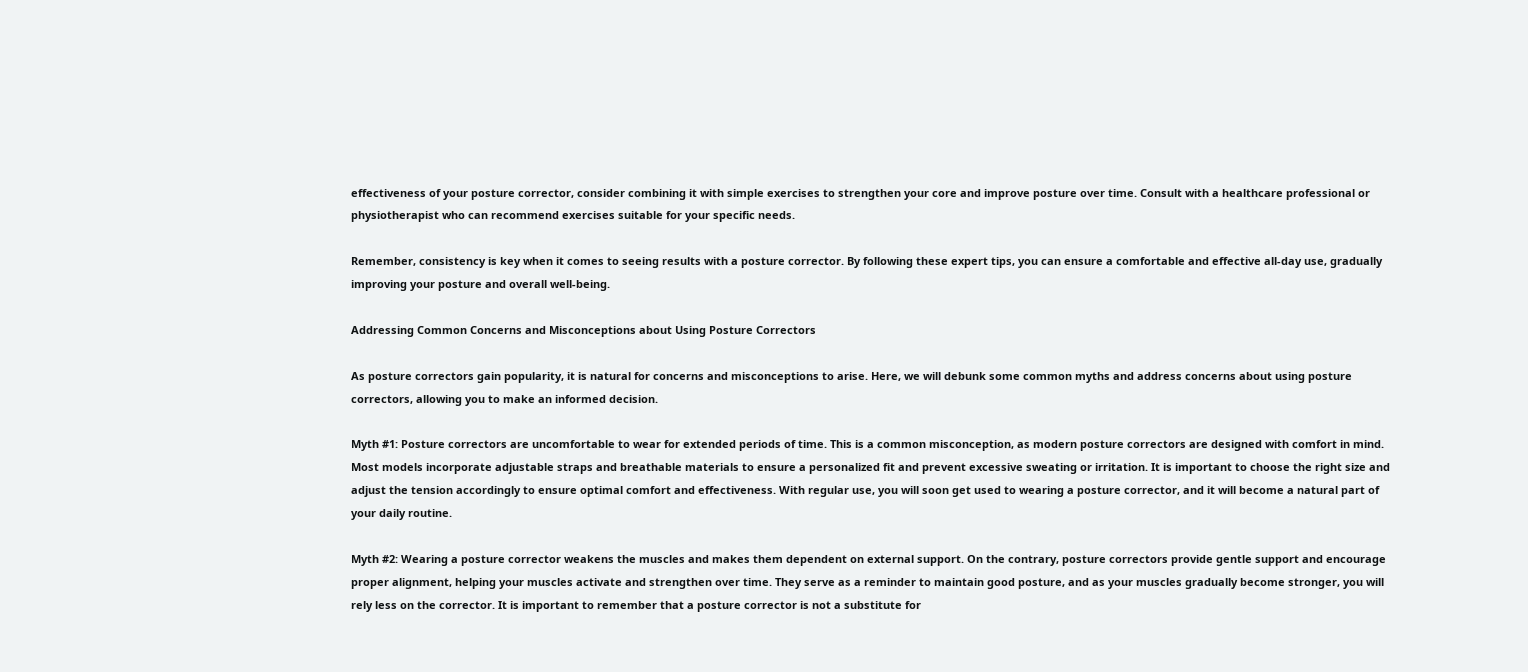effectiveness of your posture corrector, consider combining it with simple exercises to strengthen your core and improve posture over time. Consult with a healthcare professional or physiotherapist who can recommend exercises suitable for your specific needs.

Remember, consistency is key when it comes to seeing results with a posture corrector. By following these expert tips, you can ensure a comfortable and effective all-day use, gradually improving your posture and overall well-being.

Addressing Common Concerns and Misconceptions about Using Posture Correctors

As posture correctors gain popularity, it is natural for concerns and misconceptions to arise. Here, we will debunk some common myths and address concerns about using posture correctors, allowing you to make an informed decision.

Myth #1: Posture correctors are uncomfortable to wear for extended periods of time. This is a common misconception, as modern posture correctors are designed with comfort in mind. Most models incorporate adjustable straps and breathable materials to ensure a personalized fit and prevent excessive sweating or irritation. It is important to choose the right size and adjust the tension accordingly to ensure optimal comfort and effectiveness. With regular use, you will soon get used to wearing a posture corrector, and it will become a natural part of your daily routine.

Myth #2: Wearing a posture corrector weakens the muscles and makes them dependent on external support. On the contrary, posture correctors provide gentle support and encourage proper alignment, helping your muscles activate and strengthen over time. They serve as a reminder to maintain good posture, and as your muscles gradually become stronger, you will rely less on the corrector. It is important to remember that a posture corrector is not a substitute for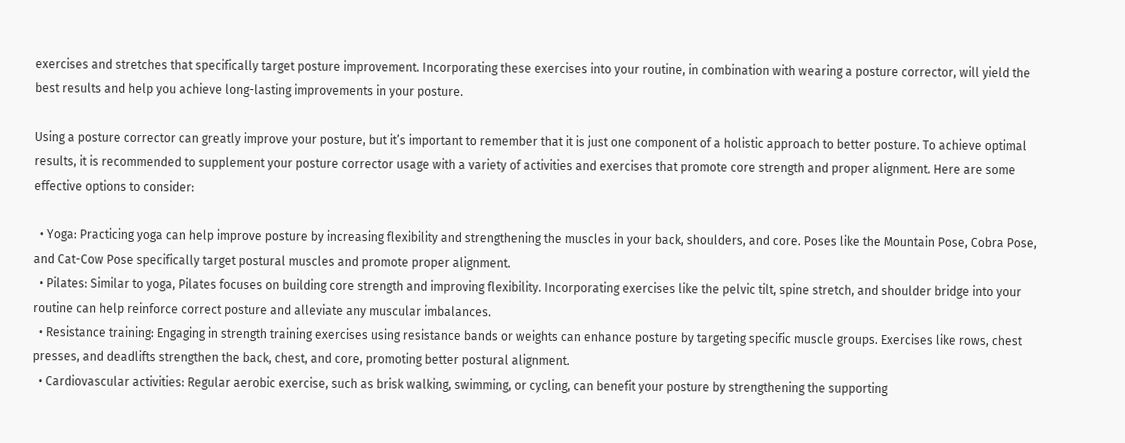exercises and stretches that specifically target posture improvement. Incorporating these exercises into your routine, in combination with wearing a posture corrector, will yield the best results and help you achieve long-lasting improvements in your posture.

Using a posture corrector can greatly improve your posture, but it’s important to remember that it is just one component of a holistic approach to better posture. To achieve optimal results, it is recommended to supplement your posture corrector usage with a variety of activities and exercises that promote core strength and proper alignment. Here are some effective options to consider:

  • Yoga: Practicing yoga can help improve posture by increasing flexibility and strengthening the muscles in your back, shoulders, and core. Poses like the Mountain Pose, Cobra Pose, and Cat-Cow Pose specifically target postural muscles and promote proper alignment.
  • Pilates: Similar to yoga, Pilates focuses on building core strength and improving flexibility. Incorporating exercises like the pelvic tilt, spine stretch, and shoulder bridge into your routine can help reinforce correct posture and alleviate any muscular imbalances.
  • Resistance training: Engaging in strength training exercises using resistance bands or weights can enhance posture by targeting specific muscle groups. Exercises like rows, chest presses, and deadlifts strengthen the back, chest, and core, promoting better postural alignment.
  • Cardiovascular activities: Regular aerobic exercise, such as brisk walking, swimming, or cycling, can benefit your posture by strengthening the supporting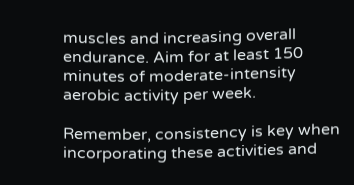muscles and increasing overall endurance. Aim for at least 150 minutes of moderate-intensity aerobic activity per week.

Remember, consistency is key when incorporating these activities and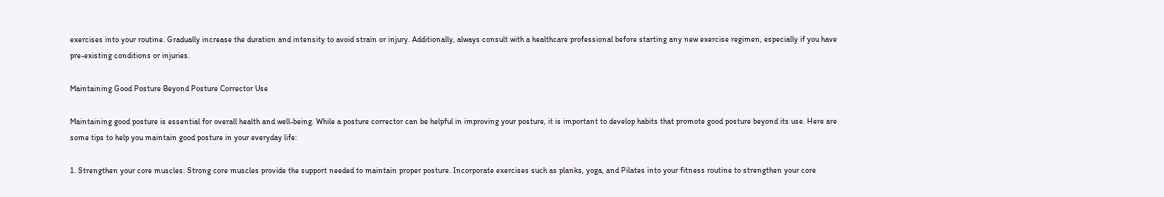exercises into your routine. Gradually increase the duration and intensity to avoid strain or injury. Additionally, always consult with a healthcare professional before starting any new exercise regimen, especially if you have pre-existing conditions or injuries.

Maintaining Good Posture Beyond Posture Corrector Use

Maintaining good posture is essential for overall health and well-being. While a posture corrector can be helpful in improving your posture, it is important to develop habits that promote good posture beyond its use. Here are some tips to help you maintain good posture in your everyday life:

1. Strengthen your core muscles: Strong core muscles provide the support needed to maintain proper posture. Incorporate exercises such as planks, yoga, and Pilates into your fitness routine to strengthen your core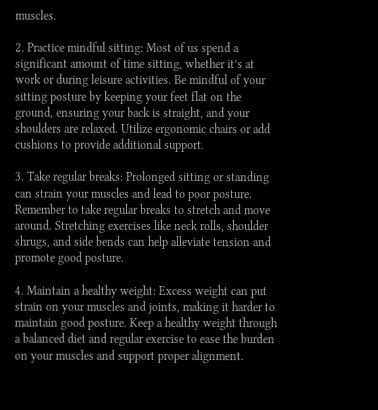muscles.

2. Practice mindful sitting: Most of us spend a significant amount of time sitting, whether it’s at work or during leisure activities. Be mindful of your sitting posture by keeping your feet flat on the ground, ensuring your back is straight, and your shoulders are relaxed. Utilize ergonomic chairs or add cushions to provide additional support.

3. Take regular breaks: Prolonged sitting or standing can strain your muscles and lead to poor posture. Remember to take regular breaks to stretch and move around. Stretching exercises like neck rolls, shoulder shrugs, and side bends can help alleviate tension and promote good posture.

4. Maintain a healthy weight: Excess weight can put strain on your muscles and joints, making it harder to maintain good posture. Keep a healthy weight through a balanced diet and regular exercise to ease the burden on your muscles and support proper alignment.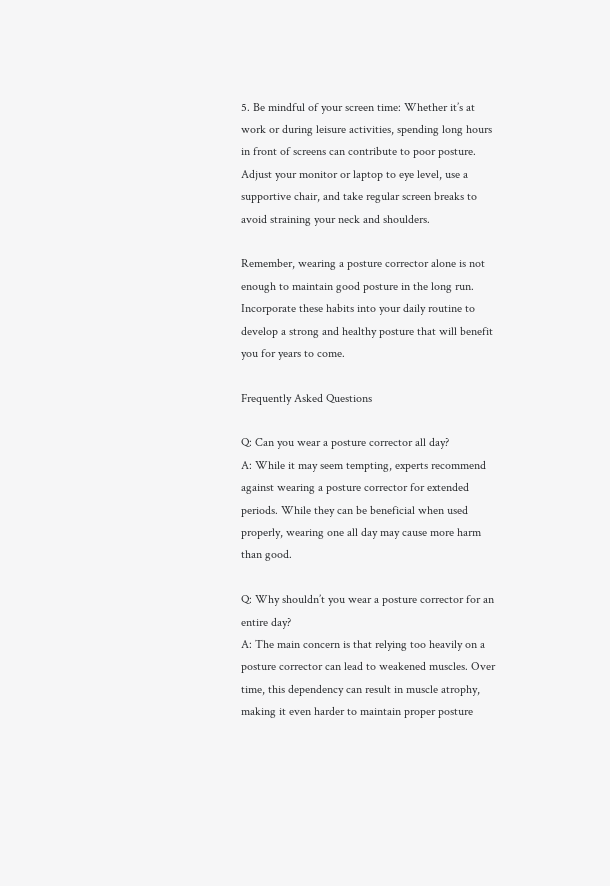5. Be mindful of your screen time: Whether it’s at work or during leisure activities, spending long hours in front of screens can contribute to poor posture. Adjust your monitor or laptop to eye level, use a supportive chair, and take regular screen breaks to avoid straining your neck and shoulders.

Remember, wearing a posture corrector alone is not enough to maintain good posture in the long run. Incorporate these habits into your daily routine to develop a strong and healthy posture that will benefit you for years to come.

Frequently Asked Questions

Q: Can you wear a posture corrector all day?
A: While it may seem tempting, experts recommend against wearing a posture corrector for extended periods. While they can be beneficial when used properly, wearing one all day may cause more harm than good.

Q: Why shouldn’t you wear a posture corrector for an entire day?
A: The main concern is that relying too heavily on a posture corrector can lead to weakened muscles. Over time, this dependency can result in muscle atrophy, making it even harder to maintain proper posture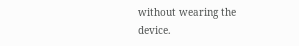without wearing the device.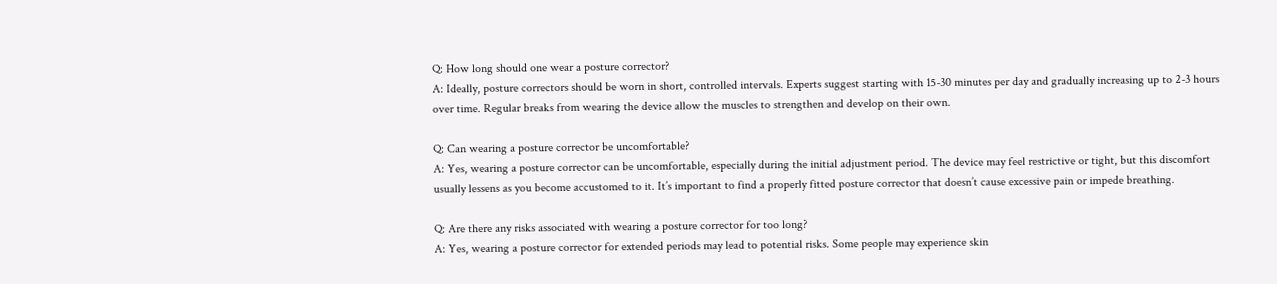Q: How long should one wear a posture corrector?
A: Ideally, posture correctors should be worn in short, controlled intervals. Experts suggest starting with 15-30 minutes per day and gradually increasing up to 2-3 hours over time. Regular breaks from wearing the device allow the muscles to strengthen and develop on their own.

Q: Can wearing a posture corrector be uncomfortable?
A: Yes, wearing a posture corrector can be uncomfortable, especially during the initial adjustment period. The device may feel restrictive or tight, but this discomfort usually lessens as you become accustomed to it. It’s important to find a properly fitted posture corrector that doesn’t cause excessive pain or impede breathing.

Q: Are there any risks associated with wearing a posture corrector for too long?
A: Yes, wearing a posture corrector for extended periods may lead to potential risks. Some people may experience skin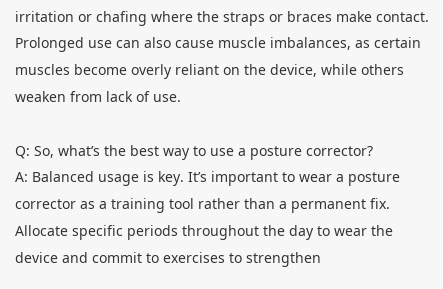irritation or chafing where the straps or braces make contact. Prolonged use can also cause muscle imbalances, as certain muscles become overly reliant on the device, while others weaken from lack of use.

Q: So, what’s the best way to use a posture corrector?
A: Balanced usage is key. It’s important to wear a posture corrector as a training tool rather than a permanent fix. Allocate specific periods throughout the day to wear the device and commit to exercises to strengthen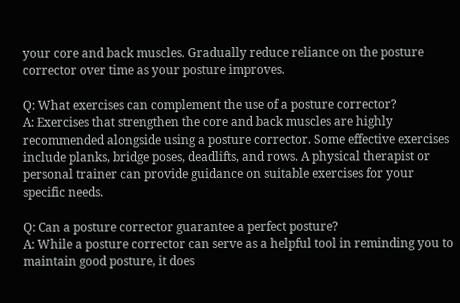your core and back muscles. Gradually reduce reliance on the posture corrector over time as your posture improves.

Q: What exercises can complement the use of a posture corrector?
A: Exercises that strengthen the core and back muscles are highly recommended alongside using a posture corrector. Some effective exercises include planks, bridge poses, deadlifts, and rows. A physical therapist or personal trainer can provide guidance on suitable exercises for your specific needs.

Q: Can a posture corrector guarantee a perfect posture?
A: While a posture corrector can serve as a helpful tool in reminding you to maintain good posture, it does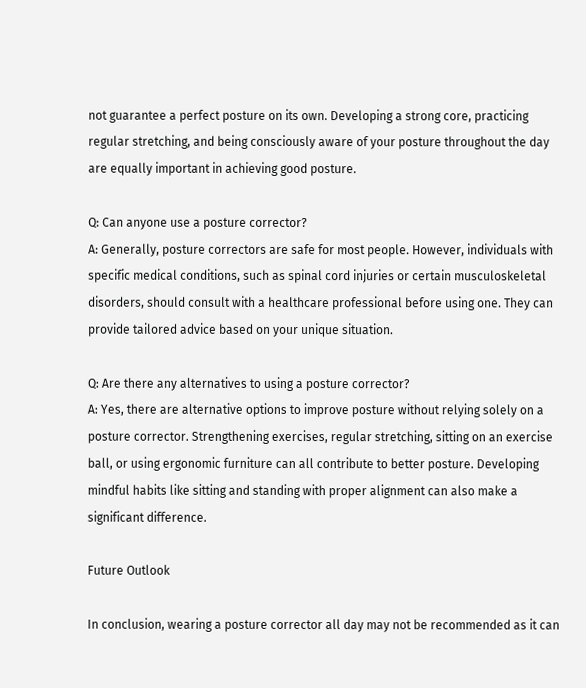not guarantee a perfect posture on its own. Developing a strong core, practicing regular stretching, and being consciously aware of your posture throughout the day are equally important in achieving good posture.

Q: Can anyone use a posture corrector?
A: Generally, posture correctors are safe for most people. However, individuals with specific medical conditions, such as spinal cord injuries or certain musculoskeletal disorders, should consult with a healthcare professional before using one. They can provide tailored advice based on your unique situation.

Q: Are there any alternatives to using a posture corrector?
A: Yes, there are alternative options to improve posture without relying solely on a posture corrector. Strengthening exercises, regular stretching, sitting on an exercise ball, or using ergonomic furniture can all contribute to better posture. Developing mindful habits like sitting and standing with proper alignment can also make a significant difference.

Future Outlook

In conclusion, wearing a posture corrector all day may not be recommended as it can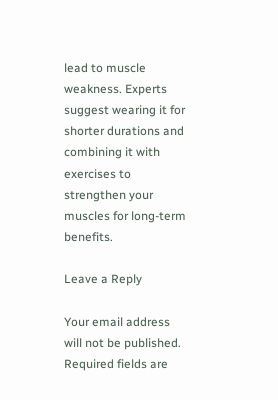lead to muscle weakness. Experts suggest wearing it for shorter durations and combining it with exercises to strengthen your muscles for long-term benefits.

Leave a Reply

Your email address will not be published. Required fields are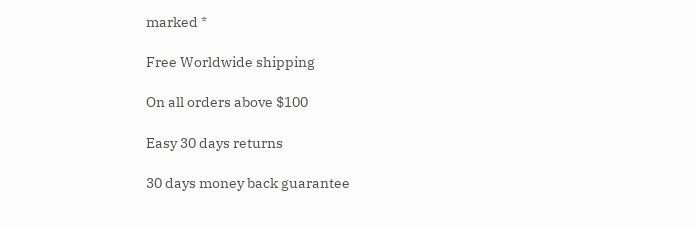marked *

Free Worldwide shipping

On all orders above $100

Easy 30 days returns

30 days money back guarantee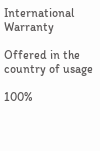International Warranty

Offered in the country of usage

100%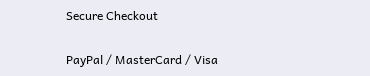Secure Checkout

PayPal / MasterCard / Visa